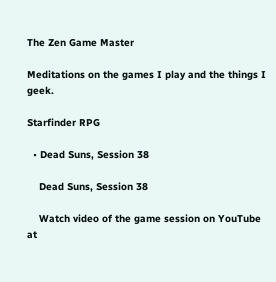The Zen Game Master

Meditations on the games I play and the things I geek.

Starfinder RPG

  • Dead Suns, Session 38

    Dead Suns, Session 38

    Watch video of the game session on YouTube at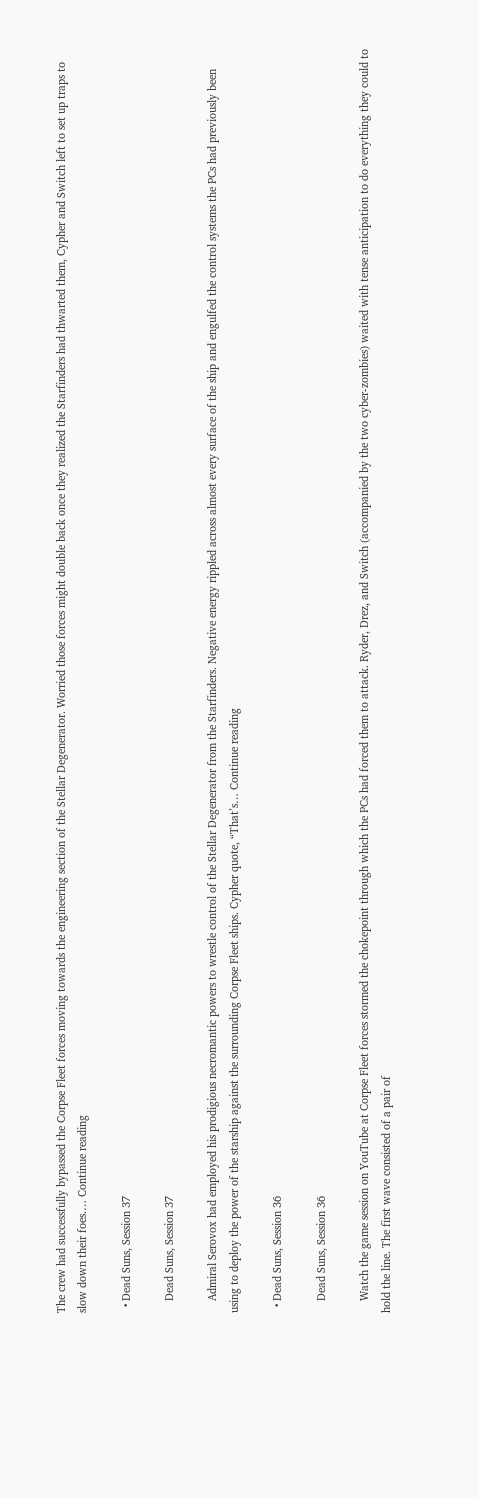The crew had successfully bypassed the Corpse Fleet forces moving towards the engineering section of the Stellar Degenerator. Worried those forces might double back once they realized the Starfinders had thwarted them, Cypher and Switch left to set up traps to slow down their foes.… Continue reading

  • Dead Suns, Session 37

    Dead Suns, Session 37

    Admiral Serovox had employed his prodigious necromantic powers to wrestle control of the Stellar Degenerator from the Starfinders. Negative energy rippled across almost every surface of the ship and engulfed the control systems the PCs had previously been using to deploy the power of the starship against the surrounding Corpse Fleet ships. Cypher quote, “That’s… Continue reading

  • Dead Suns, Session 36

    Dead Suns, Session 36

    Watch the game session on YouTube at Corpse Fleet forces stormed the chokepoint through which the PCs had forced them to attack. Ryder, Drez, and Switch (accompanied by the two cyber-zombies) waited with tense anticipation to do everything they could to hold the line. The first wave consisted of a pair of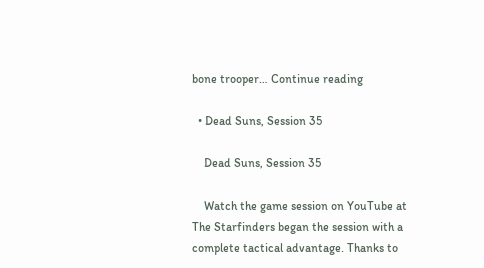bone trooper… Continue reading

  • Dead Suns, Session 35

    Dead Suns, Session 35

    Watch the game session on YouTube at The Starfinders began the session with a complete tactical advantage. Thanks to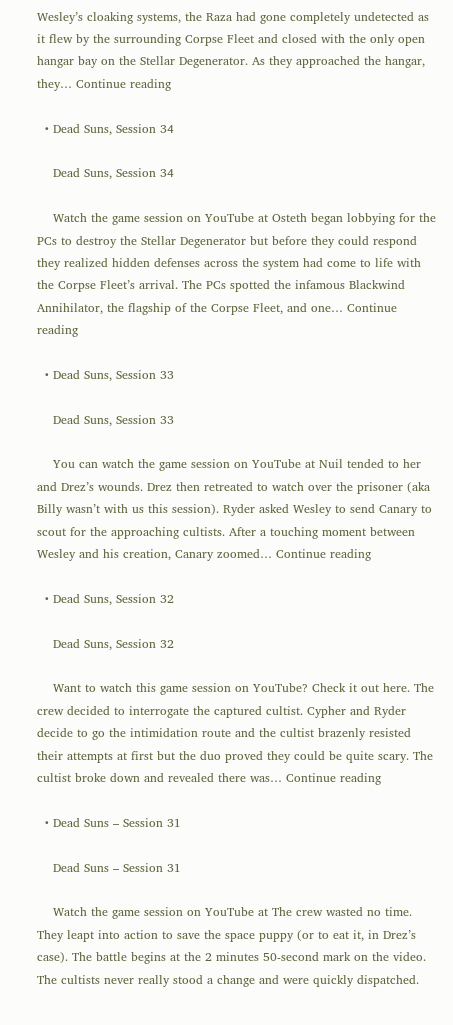Wesley’s cloaking systems, the Raza had gone completely undetected as it flew by the surrounding Corpse Fleet and closed with the only open hangar bay on the Stellar Degenerator. As they approached the hangar, they… Continue reading

  • Dead Suns, Session 34

    Dead Suns, Session 34

    Watch the game session on YouTube at Osteth began lobbying for the PCs to destroy the Stellar Degenerator but before they could respond they realized hidden defenses across the system had come to life with the Corpse Fleet’s arrival. The PCs spotted the infamous Blackwind Annihilator, the flagship of the Corpse Fleet, and one… Continue reading

  • Dead Suns, Session 33

    Dead Suns, Session 33

    You can watch the game session on YouTube at Nuil tended to her and Drez’s wounds. Drez then retreated to watch over the prisoner (aka Billy wasn’t with us this session). Ryder asked Wesley to send Canary to scout for the approaching cultists. After a touching moment between Wesley and his creation, Canary zoomed… Continue reading

  • Dead Suns, Session 32

    Dead Suns, Session 32

    Want to watch this game session on YouTube? Check it out here. The crew decided to interrogate the captured cultist. Cypher and Ryder decide to go the intimidation route and the cultist brazenly resisted their attempts at first but the duo proved they could be quite scary. The cultist broke down and revealed there was… Continue reading

  • Dead Suns – Session 31

    Dead Suns – Session 31

    Watch the game session on YouTube at The crew wasted no time. They leapt into action to save the space puppy (or to eat it, in Drez’s case). The battle begins at the 2 minutes 50-second mark on the video. The cultists never really stood a change and were quickly dispatched.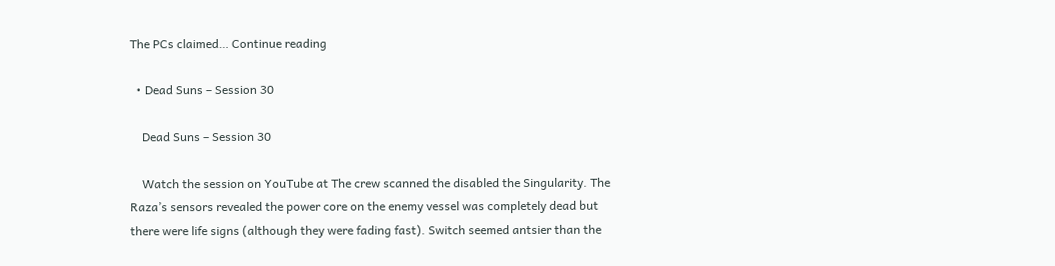The PCs claimed… Continue reading

  • Dead Suns – Session 30

    Dead Suns – Session 30

    Watch the session on YouTube at The crew scanned the disabled the Singularity. The Raza’s sensors revealed the power core on the enemy vessel was completely dead but there were life signs (although they were fading fast). Switch seemed antsier than the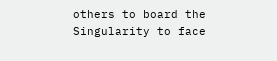others to board the Singularity to face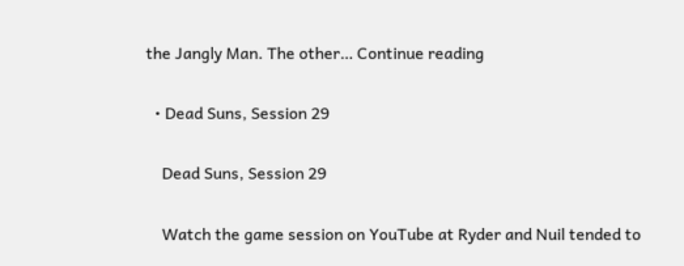the Jangly Man. The other… Continue reading

  • Dead Suns, Session 29

    Dead Suns, Session 29

    Watch the game session on YouTube at Ryder and Nuil tended to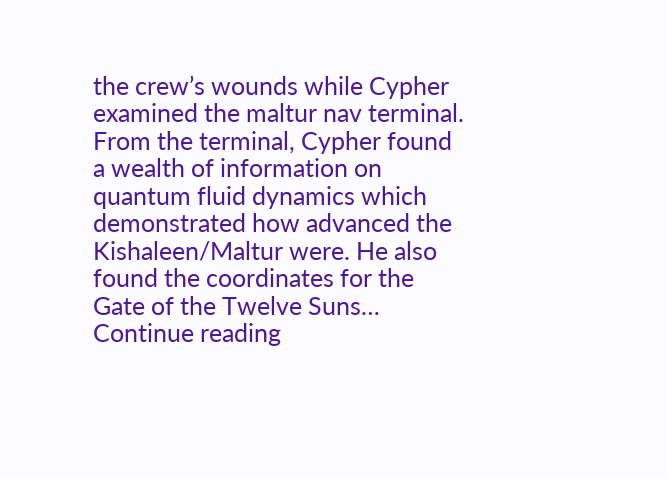the crew’s wounds while Cypher examined the maltur nav terminal. From the terminal, Cypher found a wealth of information on quantum fluid dynamics which demonstrated how advanced the Kishaleen/Maltur were. He also found the coordinates for the Gate of the Twelve Suns… Continue reading